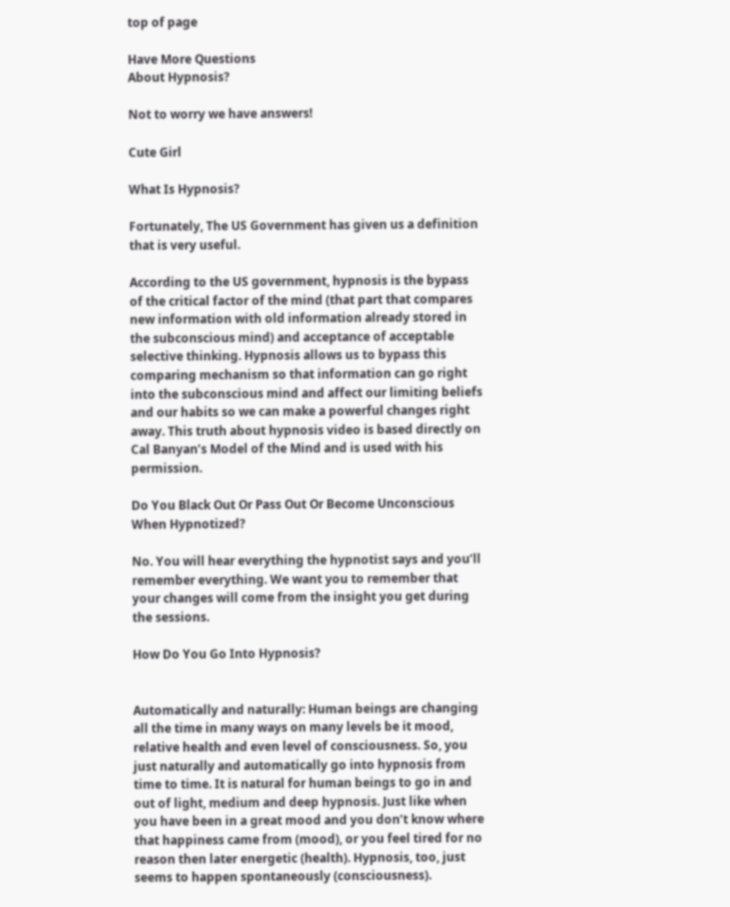top of page

Have More Questions
About Hypnosis?

Not to worry we have answers!

Cute Girl

What Is Hypnosis?

Fortunately, The US Government has given us a definition that is very useful.

According to the US government, hypnosis is the bypass of the critical factor of the mind (that part that compares new information with old information already stored in the subconscious mind) and acceptance of acceptable selective thinking. Hypnosis allows us to bypass this comparing mechanism so that information can go right into the subconscious mind and affect our limiting beliefs and our habits so we can make a powerful changes right away. This truth about hypnosis video is based directly on Cal Banyan’s Model of the Mind and is used with his permission.

Do You Black Out Or Pass Out Or Become Unconscious When Hypnotized?

No. You will hear everything the hypnotist says and you’ll remember everything. We want you to remember that your changes will come from the insight you get during the sessions.

How Do You Go Into Hypnosis?


Automatically and naturally: Human beings are changing all the time in many ways on many levels be it mood, relative health and even level of consciousness. So, you just naturally and automatically go into hypnosis from time to time. It is natural for human beings to go in and out of light, medium and deep hypnosis. Just like when you have been in a great mood and you don’t know where that happiness came from (mood), or you feel tired for no reason then later energetic (health). Hypnosis, too, just seems to happen spontaneously (consciousness).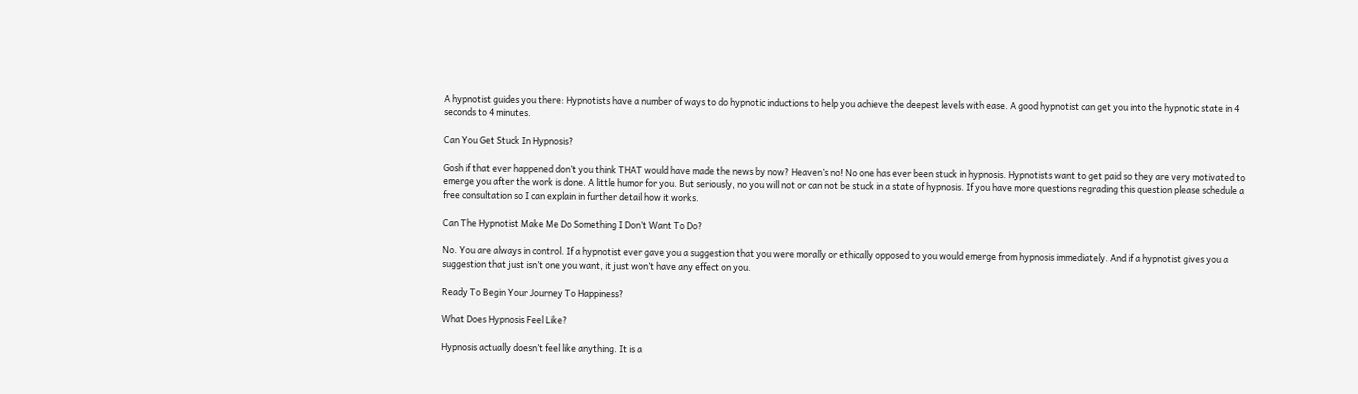A hypnotist guides you there: Hypnotists have a number of ways to do hypnotic inductions to help you achieve the deepest levels with ease. A good hypnotist can get you into the hypnotic state in 4 seconds to 4 minutes.

Can You Get Stuck In Hypnosis?

Gosh if that ever happened don’t you think THAT would have made the news by now? Heaven’s no! No one has ever been stuck in hypnosis. Hypnotists want to get paid so they are very motivated to emerge you after the work is done. A little humor for you. But seriously, no you will not or can not be stuck in a state of hypnosis. If you have more questions regrading this question please schedule a free consultation so I can explain in further detail how it works.

Can The Hypnotist Make Me Do Something I Don’t Want To Do?

No. You are always in control. If a hypnotist ever gave you a suggestion that you were morally or ethically opposed to you would emerge from hypnosis immediately. And if a hypnotist gives you a suggestion that just isn’t one you want, it just won’t have any effect on you.

Ready To Begin Your Journey To Happiness?

What Does Hypnosis Feel Like?

Hypnosis actually doesn’t feel like anything. It is a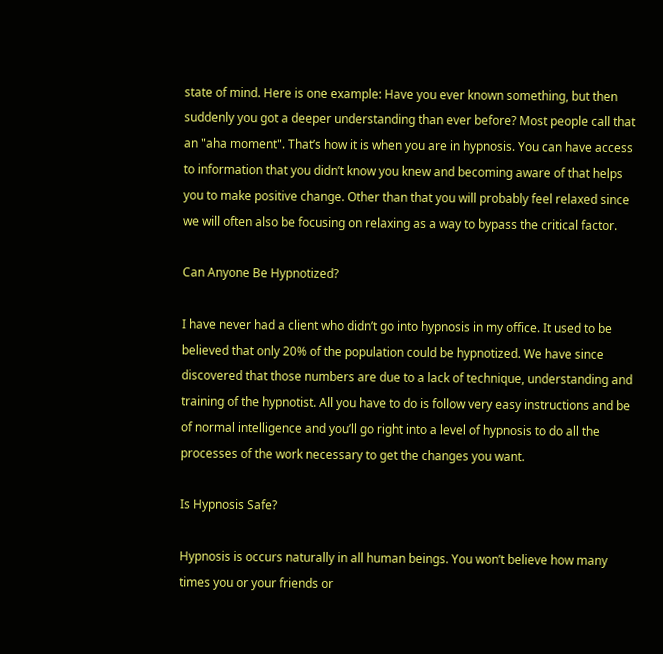state of mind. Here is one example: Have you ever known something, but then suddenly you got a deeper understanding than ever before? Most people call that an "aha moment". That’s how it is when you are in hypnosis. You can have access to information that you didn’t know you knew and becoming aware of that helps you to make positive change. Other than that you will probably feel relaxed since we will often also be focusing on relaxing as a way to bypass the critical factor.

Can Anyone Be Hypnotized?

I have never had a client who didn’t go into hypnosis in my office. It used to be believed that only 20% of the population could be hypnotized. We have since discovered that those numbers are due to a lack of technique, understanding and training of the hypnotist. All you have to do is follow very easy instructions and be of normal intelligence and you’ll go right into a level of hypnosis to do all the processes of the work necessary to get the changes you want.

Is Hypnosis Safe?

Hypnosis is occurs naturally in all human beings. You won’t believe how many times you or your friends or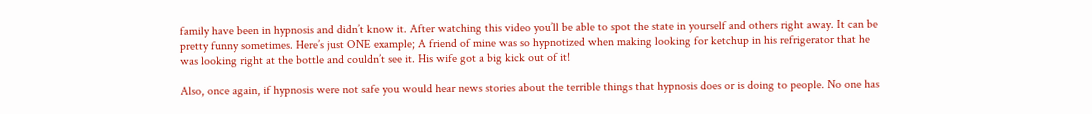family have been in hypnosis and didn’t know it. After watching this video you’ll be able to spot the state in yourself and others right away. It can be pretty funny sometimes. Here’s just ONE example; A friend of mine was so hypnotized when making looking for ketchup in his refrigerator that he was looking right at the bottle and couldn’t see it. His wife got a big kick out of it!

Also, once again, if hypnosis were not safe you would hear news stories about the terrible things that hypnosis does or is doing to people. No one has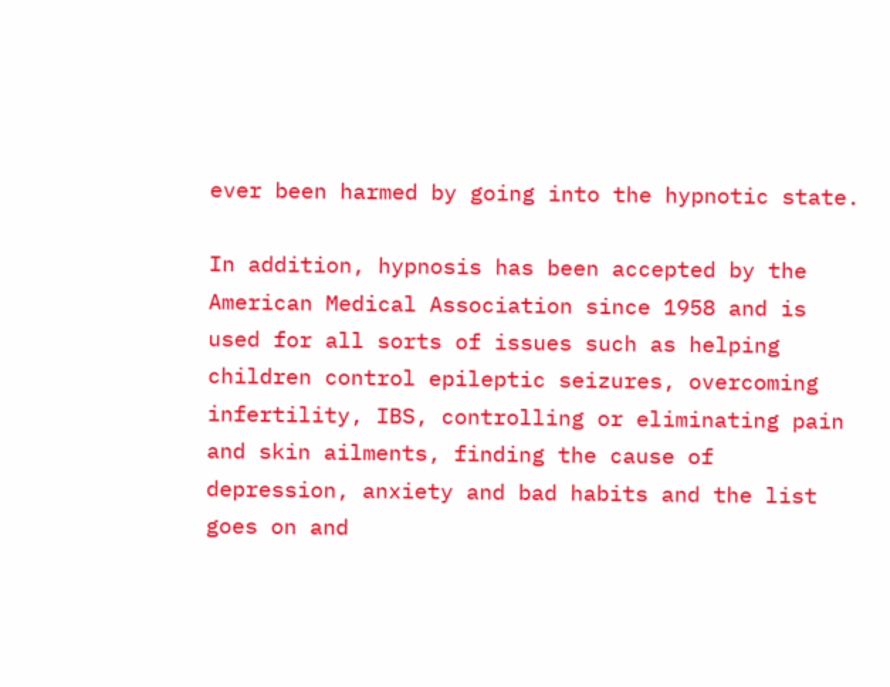ever been harmed by going into the hypnotic state.

In addition, hypnosis has been accepted by the American Medical Association since 1958 and is used for all sorts of issues such as helping children control epileptic seizures, overcoming infertility, IBS, controlling or eliminating pain and skin ailments, finding the cause of depression, anxiety and bad habits and the list goes on and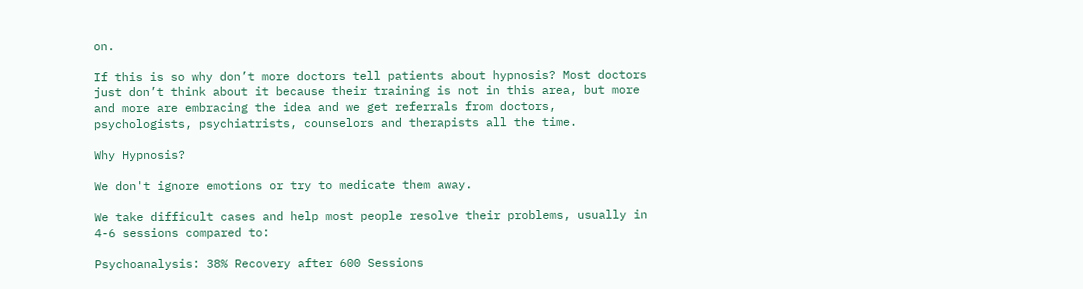on.

If this is so why don’t more doctors tell patients about hypnosis? Most doctors just don’t think about it because their training is not in this area, but more and more are embracing the idea and we get referrals from doctors, psychologists, psychiatrists, counselors and therapists all the time.

Why Hypnosis?

We don't ignore emotions or try to medicate them away.

We take difficult cases and help most people resolve their problems, usually in 4-6 sessions compared to:

Psychoanalysis: 38% Recovery after 600 Sessions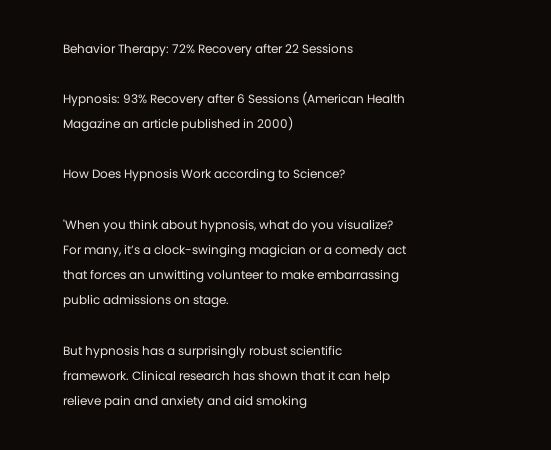Behavior Therapy: 72% Recovery after 22 Sessions

Hypnosis: 93% Recovery after 6 Sessions (American Health Magazine an article published in 2000)

How Does Hypnosis Work according to Science?

'When you think about hypnosis, what do you visualize? For many, it’s a clock-swinging magician or a comedy act that forces an unwitting volunteer to make embarrassing public admissions on stage.

But hypnosis has a surprisingly robust scientific framework. Clinical research has shown that it can help relieve pain and anxiety and aid smoking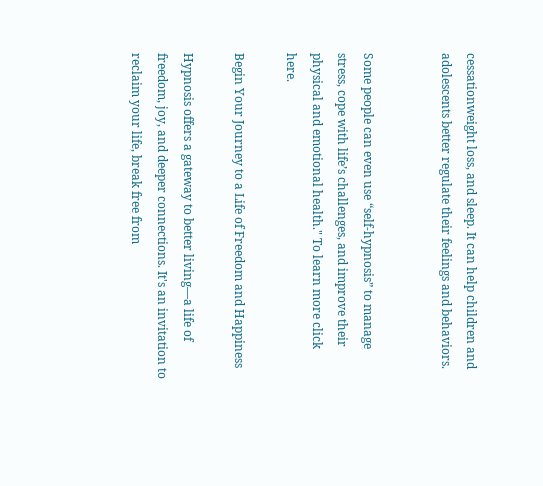cessationweight loss, and sleep. It can help children and adolescents better regulate their feelings and behaviors.


Some people can even use “self-hypnosis” to manage stress, cope with life’s challenges, and improve their physical and emotional health." To learn more click here.

Begin Your Journey to a Life of Freedom and Happiness

Hypnosis offers a gateway to better living—a life of freedom, joy, and deeper connections. It's an invitation to reclaim your life, break free from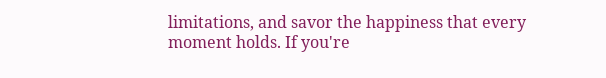limitations, and savor the happiness that every moment holds. If you're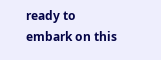ready to embark on this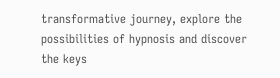transformative journey, explore the possibilities of hypnosis and discover the keys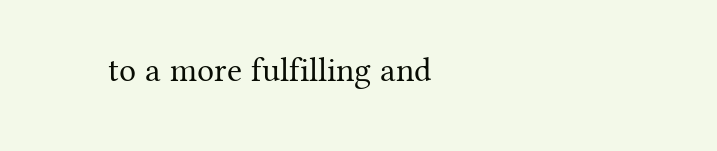to a more fulfilling and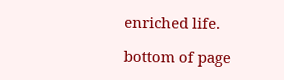enriched life.

bottom of page